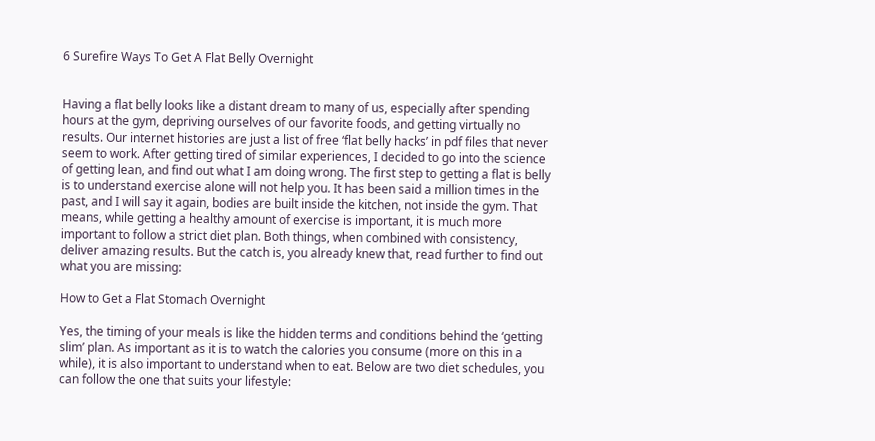6 Surefire Ways To Get A Flat Belly Overnight


Having a flat belly looks like a distant dream to many of us, especially after spending hours at the gym, depriving ourselves of our favorite foods, and getting virtually no results. Our internet histories are just a list of free ‘flat belly hacks’ in pdf files that never seem to work. After getting tired of similar experiences, I decided to go into the science of getting lean, and find out what I am doing wrong. The first step to getting a flat is belly is to understand exercise alone will not help you. It has been said a million times in the past, and I will say it again, bodies are built inside the kitchen, not inside the gym. That means, while getting a healthy amount of exercise is important, it is much more important to follow a strict diet plan. Both things, when combined with consistency, deliver amazing results. But the catch is, you already knew that, read further to find out what you are missing:

How to Get a Flat Stomach Overnight

Yes, the timing of your meals is like the hidden terms and conditions behind the ‘getting slim’ plan. As important as it is to watch the calories you consume (more on this in a while), it is also important to understand when to eat. Below are two diet schedules, you can follow the one that suits your lifestyle: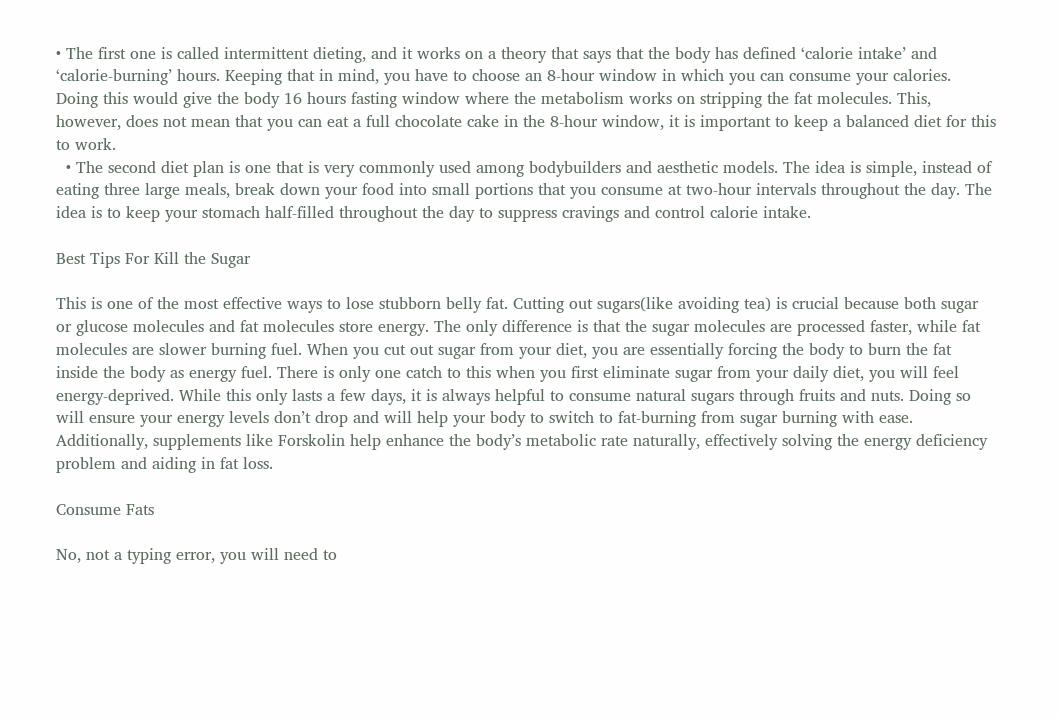• The first one is called intermittent dieting, and it works on a theory that says that the body has defined ‘calorie intake’ and ‘calorie-burning’ hours. Keeping that in mind, you have to choose an 8-hour window in which you can consume your calories. Doing this would give the body 16 hours fasting window where the metabolism works on stripping the fat molecules. This, however, does not mean that you can eat a full chocolate cake in the 8-hour window, it is important to keep a balanced diet for this to work.
  • The second diet plan is one that is very commonly used among bodybuilders and aesthetic models. The idea is simple, instead of eating three large meals, break down your food into small portions that you consume at two-hour intervals throughout the day. The idea is to keep your stomach half-filled throughout the day to suppress cravings and control calorie intake.

Best Tips For Kill the Sugar

This is one of the most effective ways to lose stubborn belly fat. Cutting out sugars(like avoiding tea) is crucial because both sugar or glucose molecules and fat molecules store energy. The only difference is that the sugar molecules are processed faster, while fat molecules are slower burning fuel. When you cut out sugar from your diet, you are essentially forcing the body to burn the fat inside the body as energy fuel. There is only one catch to this when you first eliminate sugar from your daily diet, you will feel energy-deprived. While this only lasts a few days, it is always helpful to consume natural sugars through fruits and nuts. Doing so will ensure your energy levels don’t drop and will help your body to switch to fat-burning from sugar burning with ease. Additionally, supplements like Forskolin help enhance the body’s metabolic rate naturally, effectively solving the energy deficiency problem and aiding in fat loss.

Consume Fats

No, not a typing error, you will need to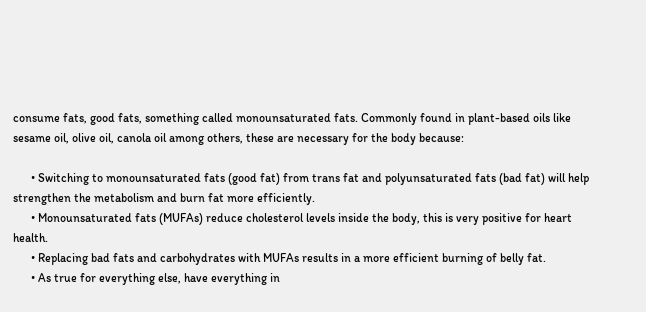consume fats, good fats, something called monounsaturated fats. Commonly found in plant-based oils like sesame oil, olive oil, canola oil among others, these are necessary for the body because:

      • Switching to monounsaturated fats (good fat) from trans fat and polyunsaturated fats (bad fat) will help strengthen the metabolism and burn fat more efficiently.
      • Monounsaturated fats (MUFAs) reduce cholesterol levels inside the body, this is very positive for heart health.
      • Replacing bad fats and carbohydrates with MUFAs results in a more efficient burning of belly fat.
      • As true for everything else, have everything in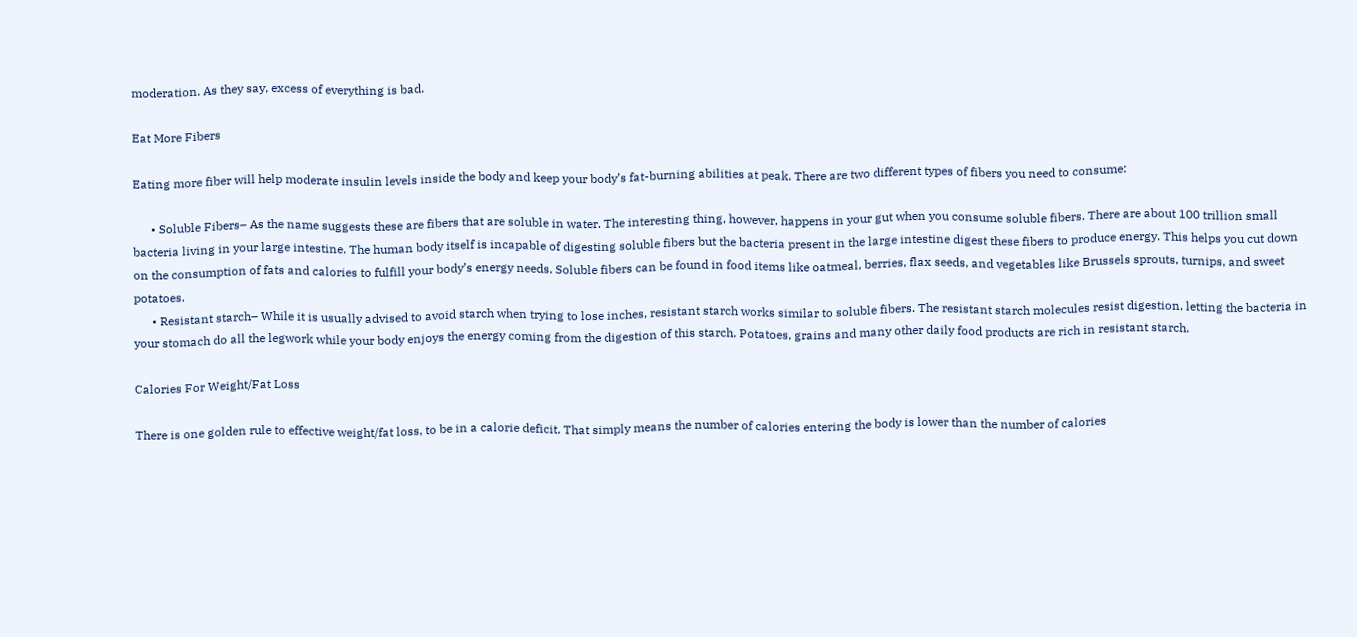moderation. As they say, excess of everything is bad.

Eat More Fibers

Eating more fiber will help moderate insulin levels inside the body and keep your body’s fat-burning abilities at peak. There are two different types of fibers you need to consume:

      • Soluble Fibers– As the name suggests these are fibers that are soluble in water. The interesting thing, however, happens in your gut when you consume soluble fibers. There are about 100 trillion small bacteria living in your large intestine. The human body itself is incapable of digesting soluble fibers but the bacteria present in the large intestine digest these fibers to produce energy. This helps you cut down on the consumption of fats and calories to fulfill your body’s energy needs. Soluble fibers can be found in food items like oatmeal, berries, flax seeds, and vegetables like Brussels sprouts, turnips, and sweet potatoes.
      • Resistant starch– While it is usually advised to avoid starch when trying to lose inches, resistant starch works similar to soluble fibers. The resistant starch molecules resist digestion, letting the bacteria in your stomach do all the legwork while your body enjoys the energy coming from the digestion of this starch. Potatoes, grains and many other daily food products are rich in resistant starch.

Calories For Weight/Fat Loss

There is one golden rule to effective weight/fat loss, to be in a calorie deficit. That simply means the number of calories entering the body is lower than the number of calories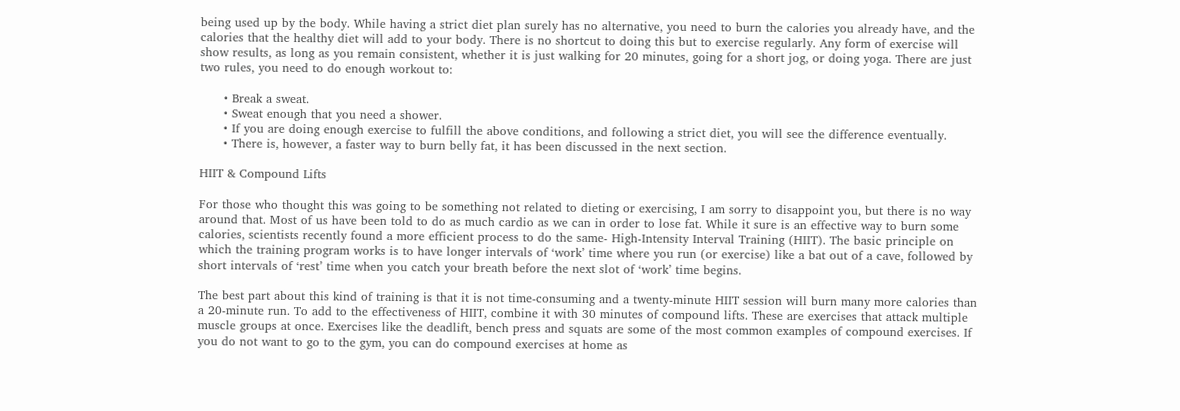being used up by the body. While having a strict diet plan surely has no alternative, you need to burn the calories you already have, and the calories that the healthy diet will add to your body. There is no shortcut to doing this but to exercise regularly. Any form of exercise will show results, as long as you remain consistent, whether it is just walking for 20 minutes, going for a short jog, or doing yoga. There are just two rules, you need to do enough workout to:

      • Break a sweat.
      • Sweat enough that you need a shower.
      • If you are doing enough exercise to fulfill the above conditions, and following a strict diet, you will see the difference eventually.
      • There is, however, a faster way to burn belly fat, it has been discussed in the next section.

HIIT & Compound Lifts

For those who thought this was going to be something not related to dieting or exercising, I am sorry to disappoint you, but there is no way around that. Most of us have been told to do as much cardio as we can in order to lose fat. While it sure is an effective way to burn some calories, scientists recently found a more efficient process to do the same- High-Intensity Interval Training (HIIT). The basic principle on which the training program works is to have longer intervals of ‘work’ time where you run (or exercise) like a bat out of a cave, followed by short intervals of ‘rest’ time when you catch your breath before the next slot of ‘work’ time begins.

The best part about this kind of training is that it is not time-consuming and a twenty-minute HIIT session will burn many more calories than a 20-minute run. To add to the effectiveness of HIIT, combine it with 30 minutes of compound lifts. These are exercises that attack multiple muscle groups at once. Exercises like the deadlift, bench press and squats are some of the most common examples of compound exercises. If you do not want to go to the gym, you can do compound exercises at home as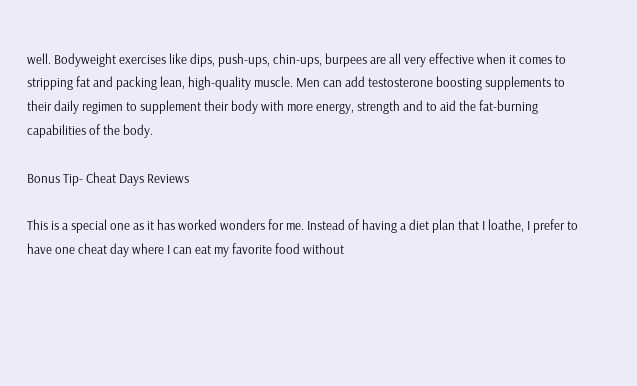well. Bodyweight exercises like dips, push-ups, chin-ups, burpees are all very effective when it comes to stripping fat and packing lean, high-quality muscle. Men can add testosterone boosting supplements to their daily regimen to supplement their body with more energy, strength and to aid the fat-burning capabilities of the body.

Bonus Tip- Cheat Days Reviews

This is a special one as it has worked wonders for me. Instead of having a diet plan that I loathe, I prefer to have one cheat day where I can eat my favorite food without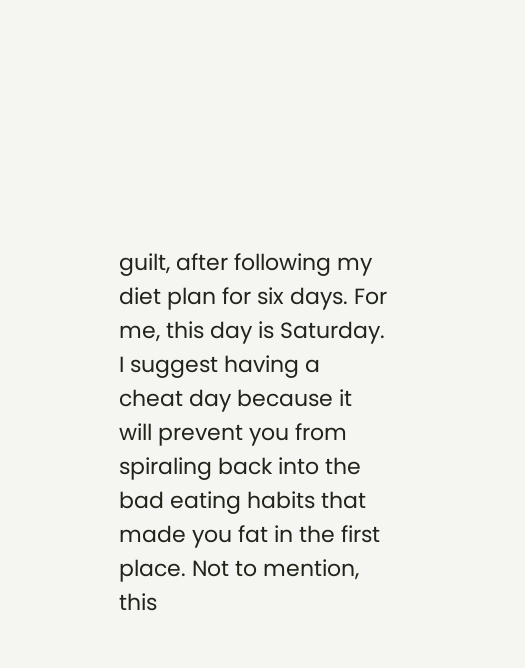guilt, after following my diet plan for six days. For me, this day is Saturday. I suggest having a cheat day because it will prevent you from spiraling back into the bad eating habits that made you fat in the first place. Not to mention, this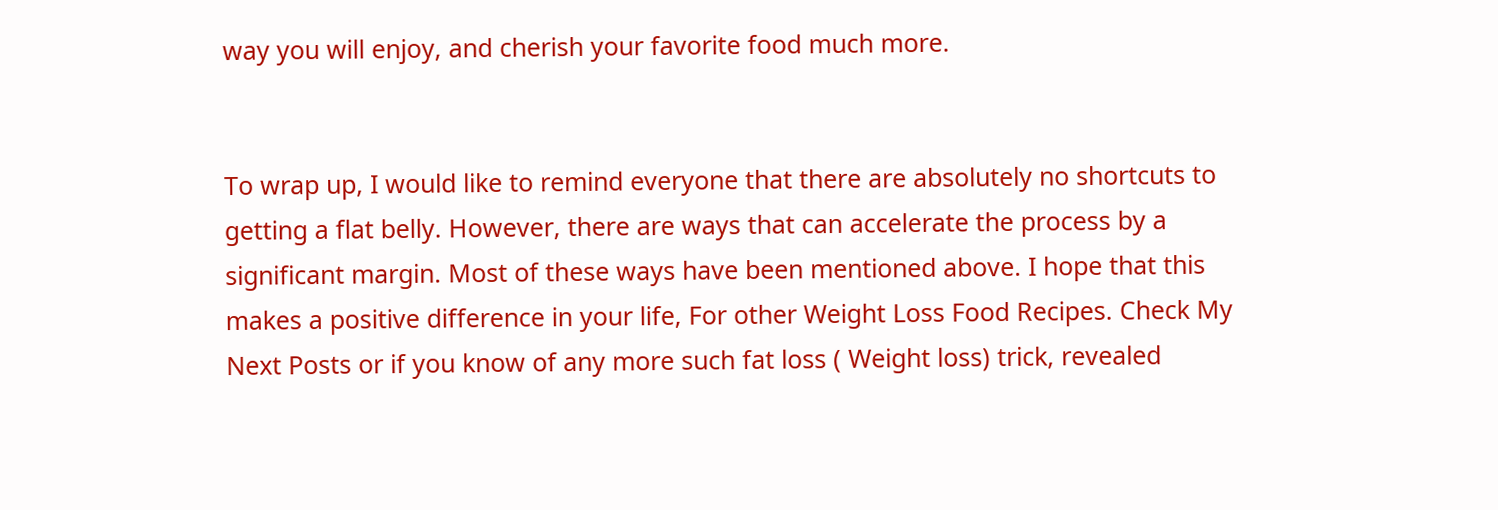way you will enjoy, and cherish your favorite food much more.


To wrap up, I would like to remind everyone that there are absolutely no shortcuts to getting a flat belly. However, there are ways that can accelerate the process by a significant margin. Most of these ways have been mentioned above. I hope that this makes a positive difference in your life, For other Weight Loss Food Recipes. Check My Next Posts or if you know of any more such fat loss ( Weight loss) trick, revealed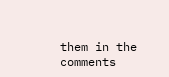them in the comments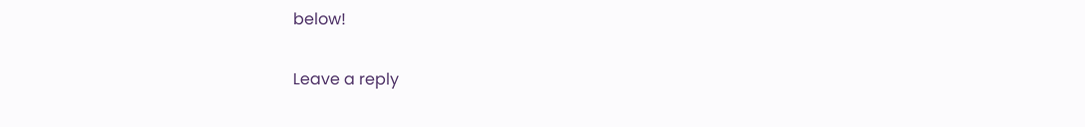below!

Leave a reply